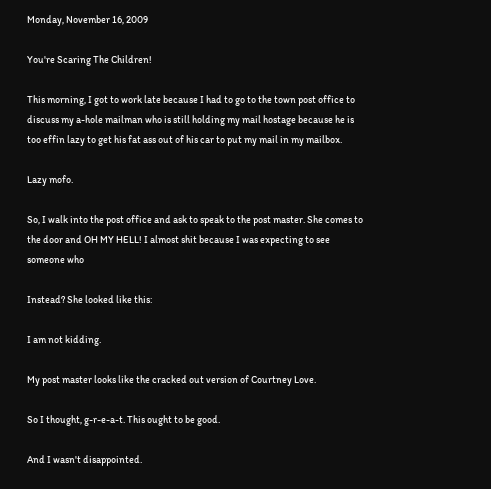Monday, November 16, 2009

You're Scaring The Children!

This morning, I got to work late because I had to go to the town post office to discuss my a-hole mailman who is still holding my mail hostage because he is too effin lazy to get his fat ass out of his car to put my mail in my mailbox.

Lazy mofo.

So, I walk into the post office and ask to speak to the post master. She comes to the door and OH MY HELL! I almost shit because I was expecting to see someone who

Instead? She looked like this:

I am not kidding.

My post master looks like the cracked out version of Courtney Love.

So I thought, g-r-e-a-t. This ought to be good.

And I wasn't disappointed.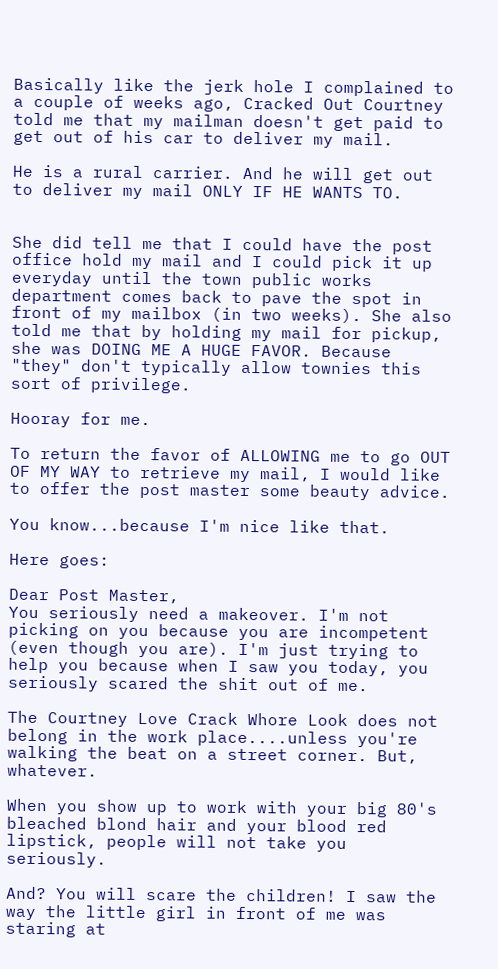Basically like the jerk hole I complained to a couple of weeks ago, Cracked Out Courtney told me that my mailman doesn't get paid to get out of his car to deliver my mail.

He is a rural carrier. And he will get out to deliver my mail ONLY IF HE WANTS TO.


She did tell me that I could have the post office hold my mail and I could pick it up everyday until the town public works department comes back to pave the spot in front of my mailbox (in two weeks). She also told me that by holding my mail for pickup, she was DOING ME A HUGE FAVOR. Because "they" don't typically allow townies this sort of privilege.

Hooray for me.

To return the favor of ALLOWING me to go OUT OF MY WAY to retrieve my mail, I would like to offer the post master some beauty advice.

You know...because I'm nice like that.

Here goes:

Dear Post Master,
You seriously need a makeover. I'm not picking on you because you are incompetent (even though you are). I'm just trying to help you because when I saw you today, you seriously scared the shit out of me.

The Courtney Love Crack Whore Look does not belong in the work place....unless you're walking the beat on a street corner. But, whatever.

When you show up to work with your big 80's bleached blond hair and your blood red lipstick, people will not take you seriously.

And? You will scare the children! I saw the way the little girl in front of me was staring at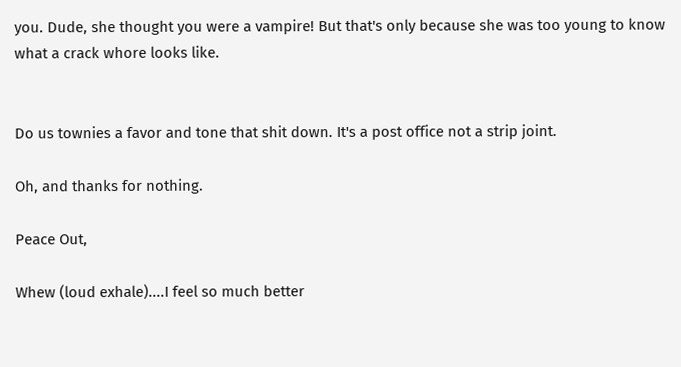you. Dude, she thought you were a vampire! But that's only because she was too young to know what a crack whore looks like.


Do us townies a favor and tone that shit down. It's a post office not a strip joint.

Oh, and thanks for nothing.

Peace Out,

Whew (loud exhale)....I feel so much better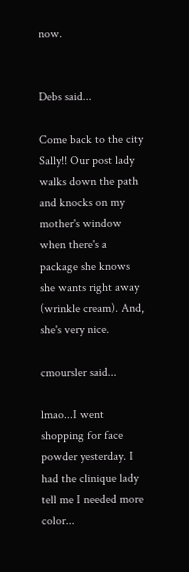now.


Debs said...

Come back to the city Sally!! Our post lady walks down the path and knocks on my mother's window when there's a package she knows she wants right away (wrinkle cream). And, she's very nice.

cmoursler said...

lmao...I went shopping for face powder yesterday. I had the clinique lady tell me I needed more color...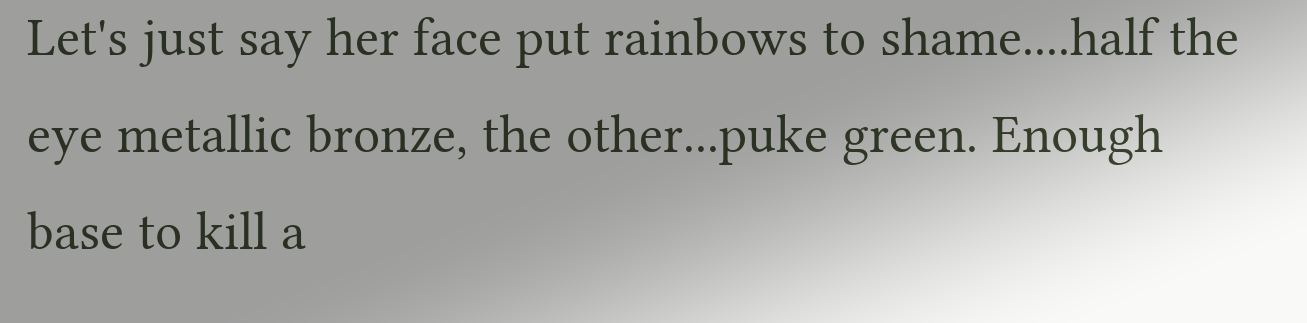Let's just say her face put rainbows to shame....half the eye metallic bronze, the other...puke green. Enough base to kill a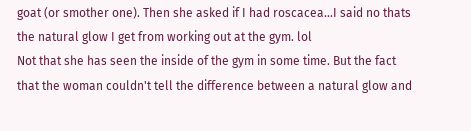goat (or smother one). Then she asked if I had roscacea...I said no thats the natural glow I get from working out at the gym. lol
Not that she has seen the inside of the gym in some time. But the fact that the woman couldn't tell the difference between a natural glow and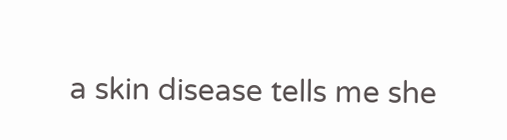a skin disease tells me she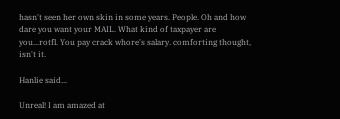hasn't seen her own skin in some years. People. Oh and how dare you want your MAIL. What kind of taxpayer are you...rotfl. You pay crack whore's salary. comforting thought, isn't it.

Hanlie said...

Unreal! I am amazed at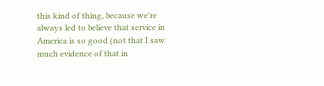this kind of thing, because we're always led to believe that service in America is so good (not that I saw much evidence of that in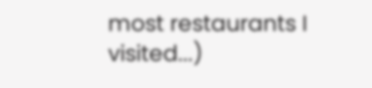most restaurants I visited...)